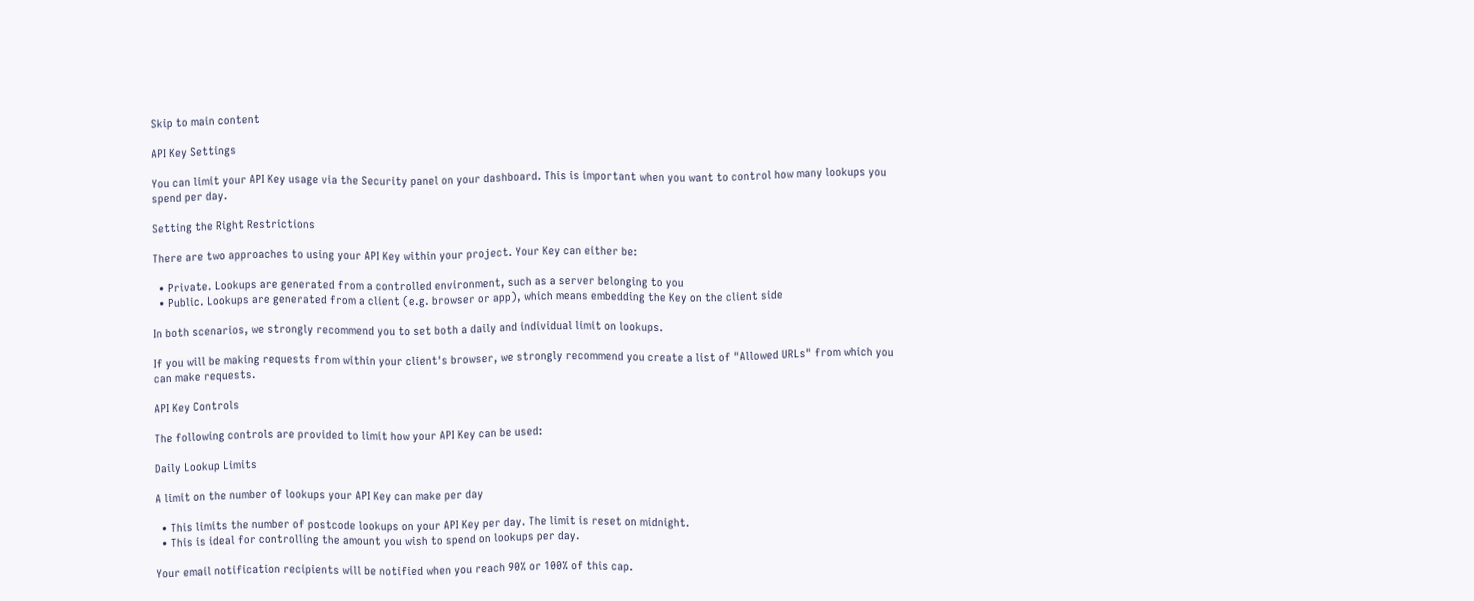Skip to main content

API Key Settings

You can limit your API Key usage via the Security panel on your dashboard. This is important when you want to control how many lookups you spend per day.

Setting the Right Restrictions

There are two approaches to using your API Key within your project. Your Key can either be:

  • Private. Lookups are generated from a controlled environment, such as a server belonging to you
  • Public. Lookups are generated from a client (e.g. browser or app), which means embedding the Key on the client side

In both scenarios, we strongly recommend you to set both a daily and individual limit on lookups.

If you will be making requests from within your client's browser, we strongly recommend you create a list of "Allowed URLs" from which you can make requests.

API Key Controls

The following controls are provided to limit how your API Key can be used:

Daily Lookup Limits

A limit on the number of lookups your API Key can make per day

  • This limits the number of postcode lookups on your API Key per day. The limit is reset on midnight.
  • This is ideal for controlling the amount you wish to spend on lookups per day.

Your email notification recipients will be notified when you reach 90% or 100% of this cap.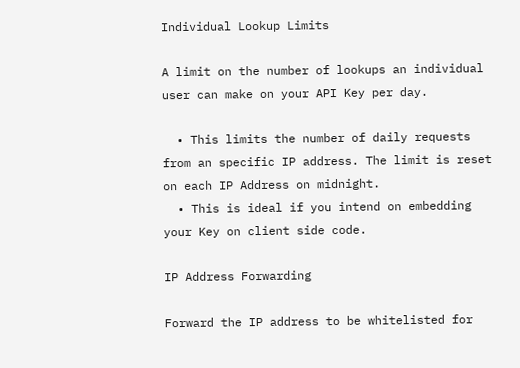Individual Lookup Limits

A limit on the number of lookups an individual user can make on your API Key per day.

  • This limits the number of daily requests from an specific IP address. The limit is reset on each IP Address on midnight.
  • This is ideal if you intend on embedding your Key on client side code.

IP Address Forwarding

Forward the IP address to be whitelisted for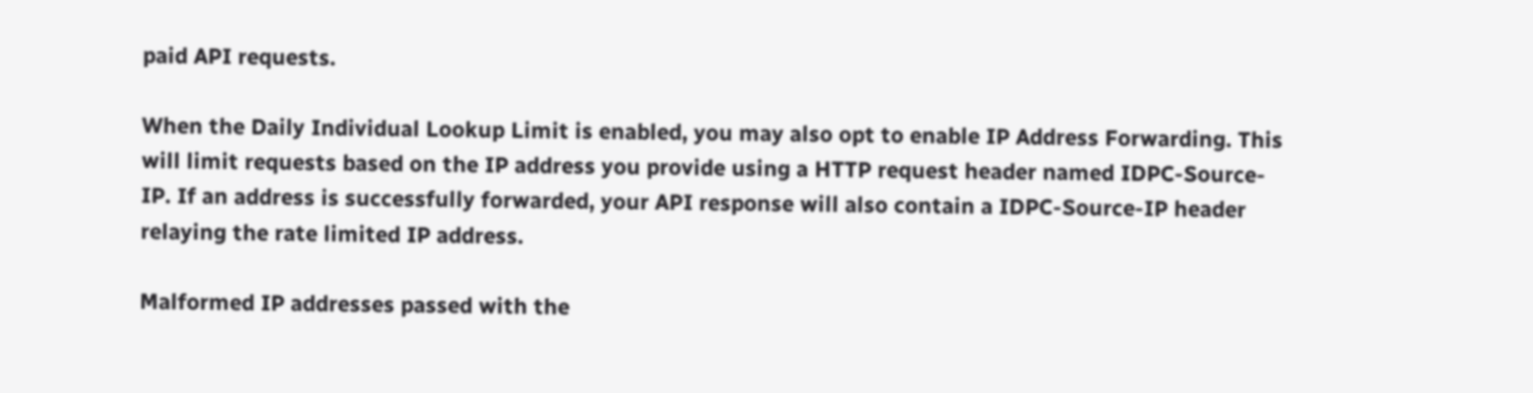paid API requests.

When the Daily Individual Lookup Limit is enabled, you may also opt to enable IP Address Forwarding. This will limit requests based on the IP address you provide using a HTTP request header named IDPC-Source-IP. If an address is successfully forwarded, your API response will also contain a IDPC-Source-IP header relaying the rate limited IP address.

Malformed IP addresses passed with the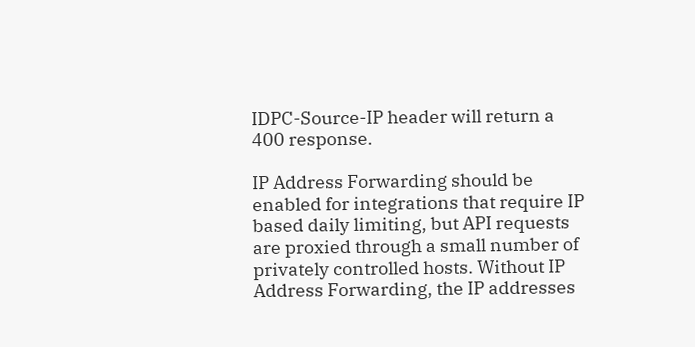IDPC-Source-IP header will return a 400 response.

IP Address Forwarding should be enabled for integrations that require IP based daily limiting, but API requests are proxied through a small number of privately controlled hosts. Without IP Address Forwarding, the IP addresses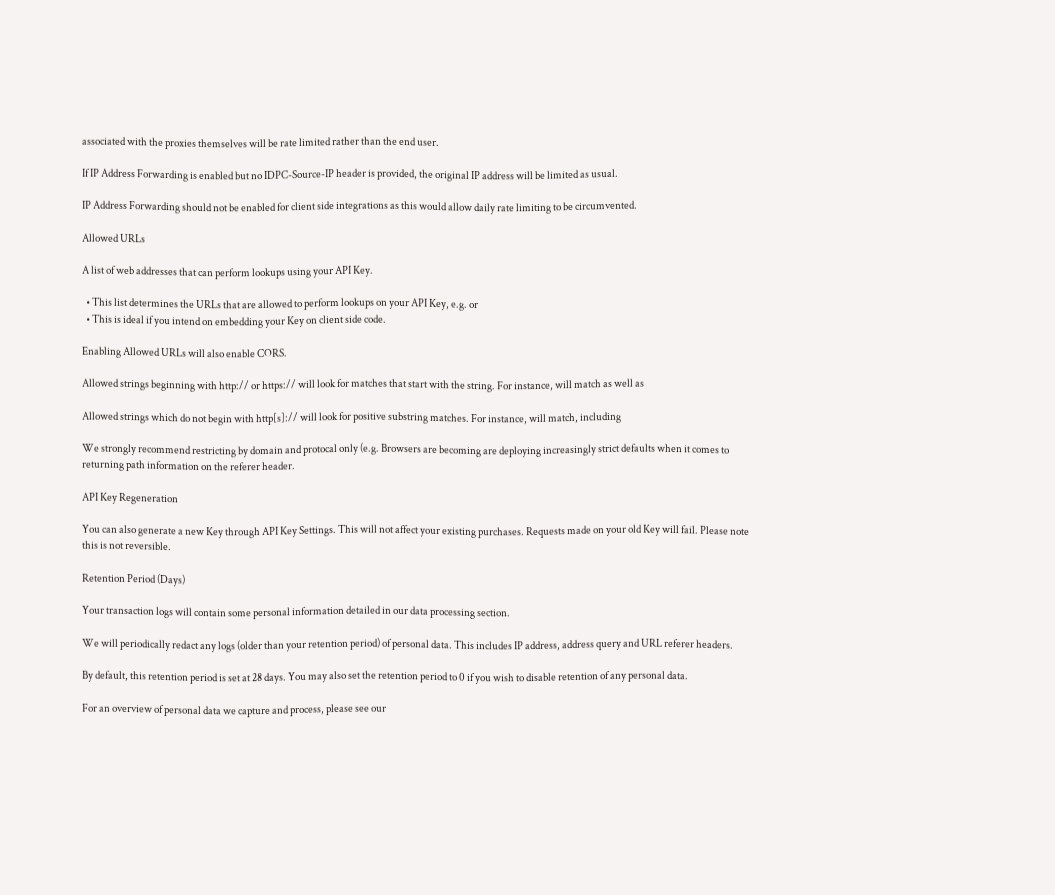associated with the proxies themselves will be rate limited rather than the end user.

If IP Address Forwarding is enabled but no IDPC-Source-IP header is provided, the original IP address will be limited as usual.

IP Address Forwarding should not be enabled for client side integrations as this would allow daily rate limiting to be circumvented.

Allowed URLs

A list of web addresses that can perform lookups using your API Key.

  • This list determines the URLs that are allowed to perform lookups on your API Key, e.g. or
  • This is ideal if you intend on embedding your Key on client side code.

Enabling Allowed URLs will also enable CORS.

Allowed strings beginning with http:// or https:// will look for matches that start with the string. For instance, will match as well as

Allowed strings which do not begin with http[s]:// will look for positive substring matches. For instance, will match, including

We strongly recommend restricting by domain and protocal only (e.g. Browsers are becoming are deploying increasingly strict defaults when it comes to returning path information on the referer header.

API Key Regeneration

You can also generate a new Key through API Key Settings. This will not affect your existing purchases. Requests made on your old Key will fail. Please note this is not reversible.

Retention Period (Days)

Your transaction logs will contain some personal information detailed in our data processing section.

We will periodically redact any logs (older than your retention period) of personal data. This includes IP address, address query and URL referer headers.

By default, this retention period is set at 28 days. You may also set the retention period to 0 if you wish to disable retention of any personal data.

For an overview of personal data we capture and process, please see our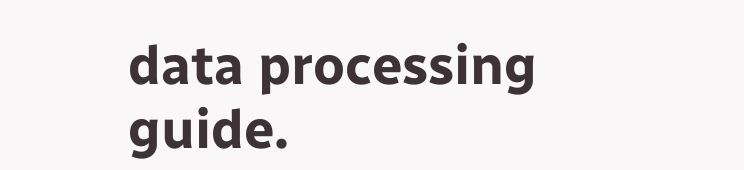data processing guide.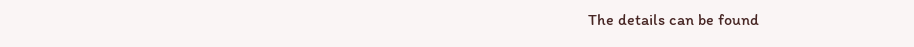The details can be found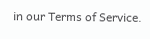in our Terms of Service.